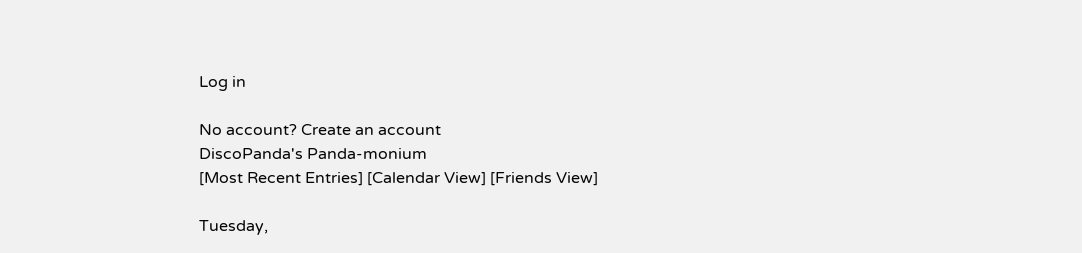Log in

No account? Create an account
DiscoPanda's Panda-monium
[Most Recent Entries] [Calendar View] [Friends View]

Tuesday,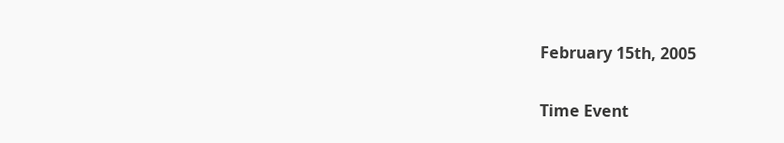February 15th, 2005

Time Event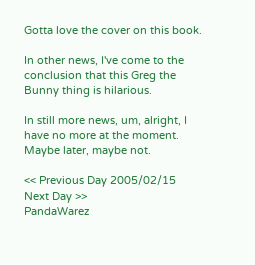Gotta love the cover on this book.

In other news, I've come to the conclusion that this Greg the Bunny thing is hilarious.

In still more news, um, alright, I have no more at the moment. Maybe later, maybe not.

<< Previous Day 2005/02/15
Next Day >>
PandaWarez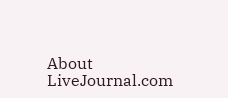About LiveJournal.com